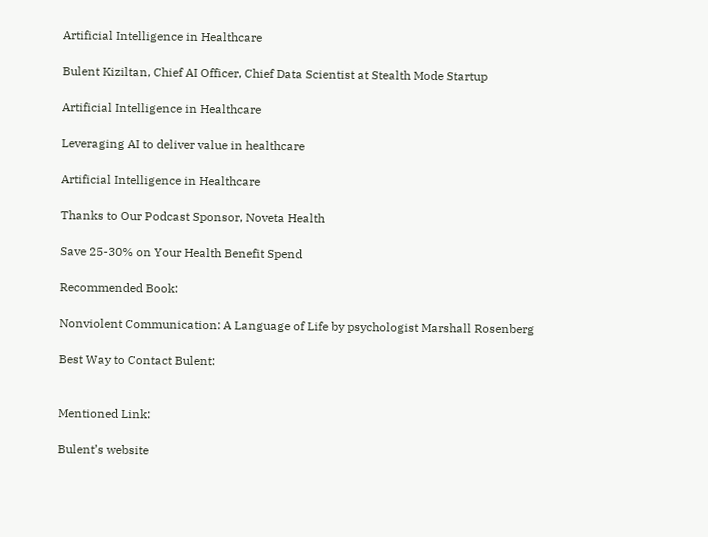Artificial Intelligence in Healthcare

Bulent Kiziltan, Chief AI Officer, Chief Data Scientist at Stealth Mode Startup

Artificial Intelligence in Healthcare

Leveraging AI to deliver value in healthcare

Artificial Intelligence in Healthcare

Thanks to Our Podcast Sponsor, Noveta Health

Save 25-30% on Your Health Benefit Spend

Recommended Book:

Nonviolent Communication: A Language of Life by psychologist Marshall Rosenberg

Best Way to Contact Bulent:


Mentioned Link:

Bulent’s website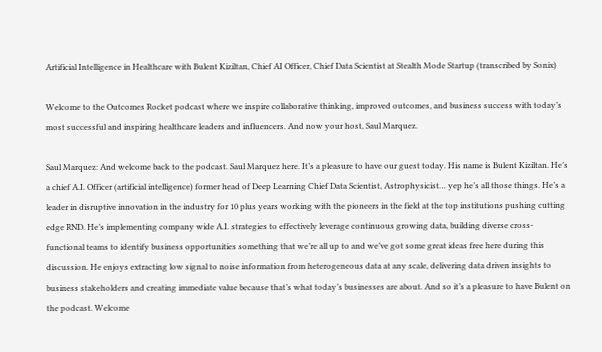Artificial Intelligence in Healthcare with Bulent Kiziltan, Chief AI Officer, Chief Data Scientist at Stealth Mode Startup (transcribed by Sonix)

Welcome to the Outcomes Rocket podcast where we inspire collaborative thinking, improved outcomes, and business success with today’s most successful and inspiring healthcare leaders and influencers. And now your host, Saul Marquez.

Saul Marquez: And welcome back to the podcast. Saul Marquez here. It’s a pleasure to have our guest today. His name is Bulent Kiziltan. He’s a chief A.I. Officer (artificial intelligence) former head of Deep Learning Chief Data Scientist, Astrophysicist… yep he’s all those things. He’s a leader in disruptive innovation in the industry for 10 plus years working with the pioneers in the field at the top institutions pushing cutting edge RND. He’s implementing company wide A.I. strategies to effectively leverage continuous growing data, building diverse cross-functional teams to identify business opportunities something that we’re all up to and we’ve got some great ideas free here during this discussion. He enjoys extracting low signal to noise information from heterogeneous data at any scale, delivering data driven insights to business stakeholders and creating immediate value because that’s what today’s businesses are about. And so it’s a pleasure to have Bulent on the podcast. Welcome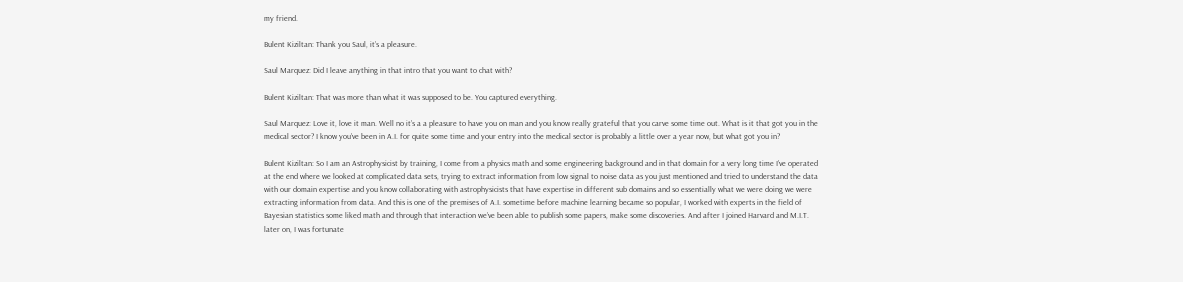my friend.

Bulent Kiziltan: Thank you Saul, it’s a pleasure.

Saul Marquez: Did I leave anything in that intro that you want to chat with?

Bulent Kiziltan: That was more than what it was supposed to be. You captured everything.

Saul Marquez: Love it, love it man. Well no it’s a a pleasure to have you on man and you know really grateful that you carve some time out. What is it that got you in the medical sector? I know you’ve been in A.I. for quite some time and your entry into the medical sector is probably a little over a year now, but what got you in?

Bulent Kiziltan: So I am an Astrophysicist by training, I come from a physics math and some engineering background and in that domain for a very long time I’ve operated at the end where we looked at complicated data sets, trying to extract information from low signal to noise data as you just mentioned and tried to understand the data with our domain expertise and you know collaborating with astrophysicists that have expertise in different sub domains and so essentially what we were doing we were extracting information from data. And this is one of the premises of A.I. sometime before machine learning became so popular, I worked with experts in the field of Bayesian statistics some liked math and through that interaction we’ve been able to publish some papers, make some discoveries. And after I joined Harvard and M.I.T. later on, I was fortunate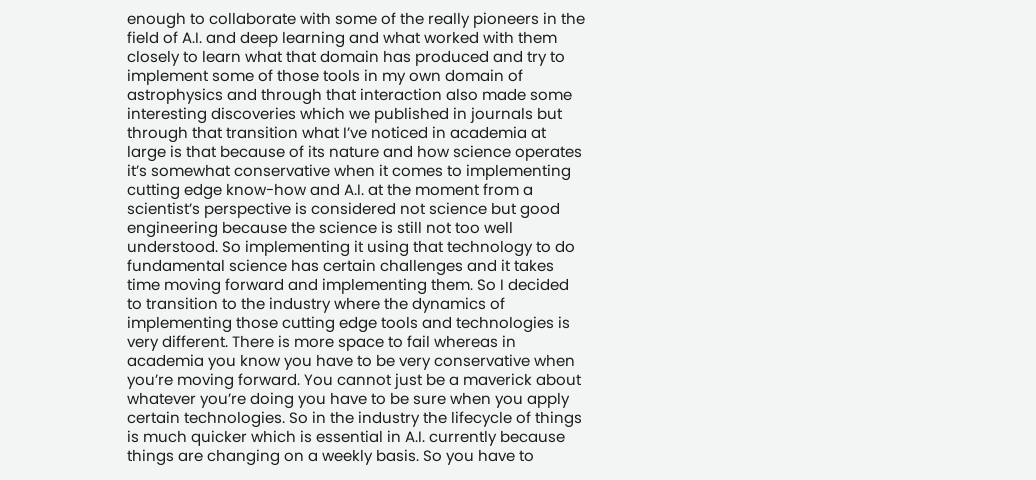enough to collaborate with some of the really pioneers in the field of A.I. and deep learning and what worked with them closely to learn what that domain has produced and try to implement some of those tools in my own domain of astrophysics and through that interaction also made some interesting discoveries which we published in journals but through that transition what I’ve noticed in academia at large is that because of its nature and how science operates it’s somewhat conservative when it comes to implementing cutting edge know-how and A.I. at the moment from a scientist’s perspective is considered not science but good engineering because the science is still not too well understood. So implementing it using that technology to do fundamental science has certain challenges and it takes time moving forward and implementing them. So I decided to transition to the industry where the dynamics of implementing those cutting edge tools and technologies is very different. There is more space to fail whereas in academia you know you have to be very conservative when you’re moving forward. You cannot just be a maverick about whatever you’re doing you have to be sure when you apply certain technologies. So in the industry the lifecycle of things is much quicker which is essential in A.I. currently because things are changing on a weekly basis. So you have to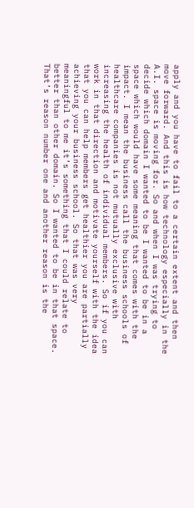apply and you have to fail to a certain extent and then move forward. And this is how technology especially in the A.I. space is moving for. So and when I was trying to decide which domain I wanted to be I wanted to be in a space which would have some meaning that comes with the impact. I mean the business call the business schools of healthcare companies is not mutually exclusive with increasing the health of individual members. So if you can work in that direction and motivate yourself with the idea that you can help members get healthier you are partially achieving your business school. So that was very meaningful to me it’s something that I could relate to better than other domain. So I wanted to be in that space. That’s reason number one and another reason is the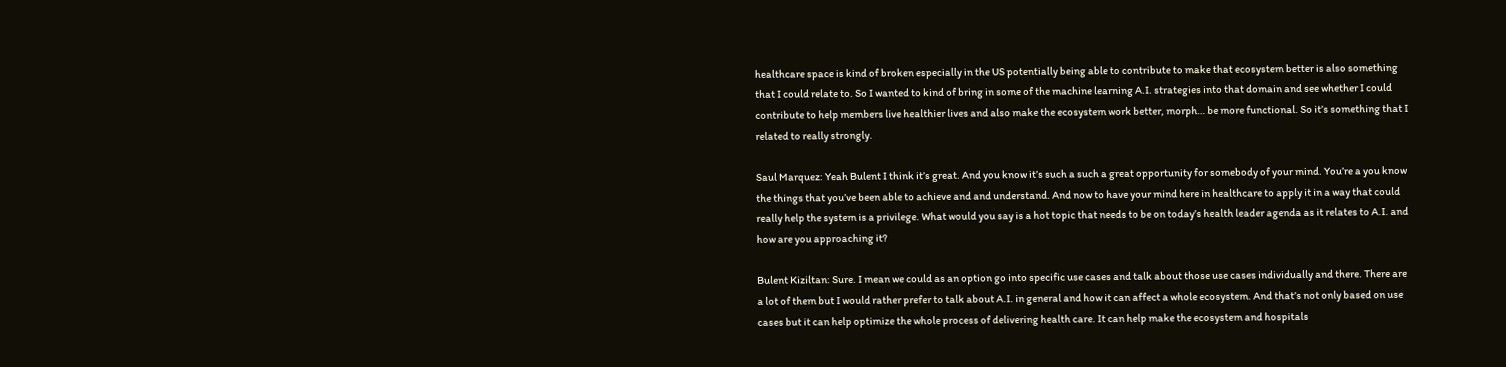healthcare space is kind of broken especially in the US potentially being able to contribute to make that ecosystem better is also something that I could relate to. So I wanted to kind of bring in some of the machine learning A.I. strategies into that domain and see whether I could contribute to help members live healthier lives and also make the ecosystem work better, morph… be more functional. So it’s something that I related to really strongly.

Saul Marquez: Yeah Bulent I think it’s great. And you know it’s such a such a great opportunity for somebody of your mind. You’re a you know the things that you’ve been able to achieve and and understand. And now to have your mind here in healthcare to apply it in a way that could really help the system is a privilege. What would you say is a hot topic that needs to be on today’s health leader agenda as it relates to A.I. and how are you approaching it?

Bulent Kiziltan: Sure. I mean we could as an option go into specific use cases and talk about those use cases individually and there. There are a lot of them but I would rather prefer to talk about A.I. in general and how it can affect a whole ecosystem. And that’s not only based on use cases but it can help optimize the whole process of delivering health care. It can help make the ecosystem and hospitals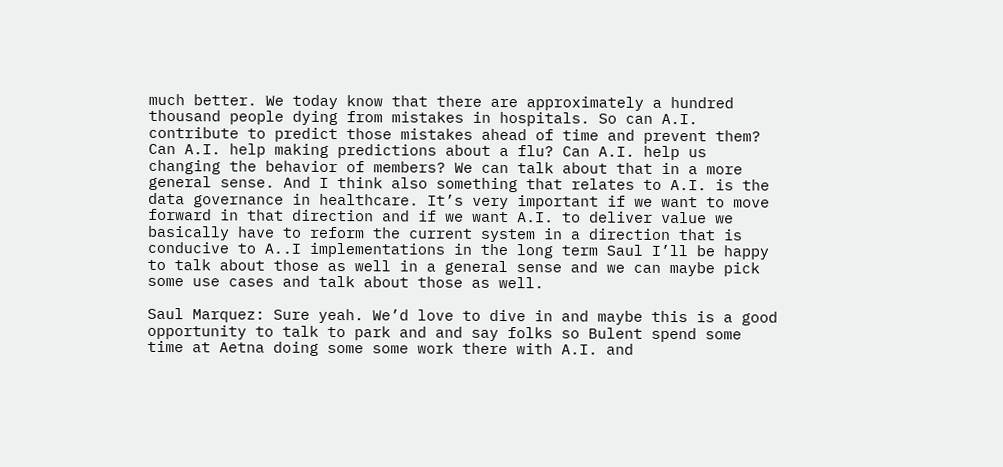much better. We today know that there are approximately a hundred thousand people dying from mistakes in hospitals. So can A.I. contribute to predict those mistakes ahead of time and prevent them? Can A.I. help making predictions about a flu? Can A.I. help us changing the behavior of members? We can talk about that in a more general sense. And I think also something that relates to A.I. is the data governance in healthcare. It’s very important if we want to move forward in that direction and if we want A.I. to deliver value we basically have to reform the current system in a direction that is conducive to A..I implementations in the long term Saul I’ll be happy to talk about those as well in a general sense and we can maybe pick some use cases and talk about those as well.

Saul Marquez: Sure yeah. We’d love to dive in and maybe this is a good opportunity to talk to park and and say folks so Bulent spend some time at Aetna doing some some work there with A.I. and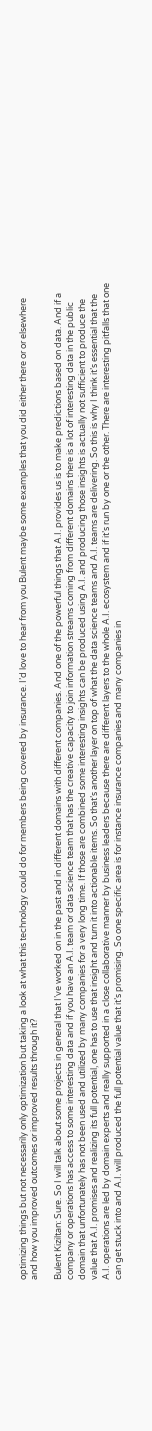optimizing things but not necessarily only optimization but taking a look at what this technology could do for members being covered by insurance. I’d love to hear from you Bulent maybe some examples that you did either there or or elsewhere and how you improved outcomes or improved results through it?

Bulent Kiziltan: Sure. So I will talk about some projects in general that I’ve worked on in the past and in different domains with different companies. And one of the powerful things that A.I. provides us is to make predictions based on data. And if a company or operations has access to some interesting data and if you have an A.I. team or data science team that has the creative capacity to join information streams coming from different domains there is a lot of interesting data in the public domain that unfortunately has not been used and utilized by many companies for a very long time. If those are combined some interesting insights can be produced using A.I. and producing those insights is actually not sufficient to produce the value that A.I. promises and realizing its full potential, one has to use that insight and turn it into actionable items. So that’s another layer on top of what the data science teams and A.I. teams are delivering. So this is why I think it’s essential that the A.I. operations are led by domain experts and really supported in a close collaborative manner by business leaders because there are different layers to the whole A.I. ecosystem and if it’s run by one or the other. There are interesting pitfalls that one can get stuck into and A.I. will produced the full potential value that it’s promising. So one specific area is for instance insurance companies and many companies in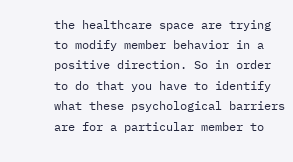the healthcare space are trying to modify member behavior in a positive direction. So in order to do that you have to identify what these psychological barriers are for a particular member to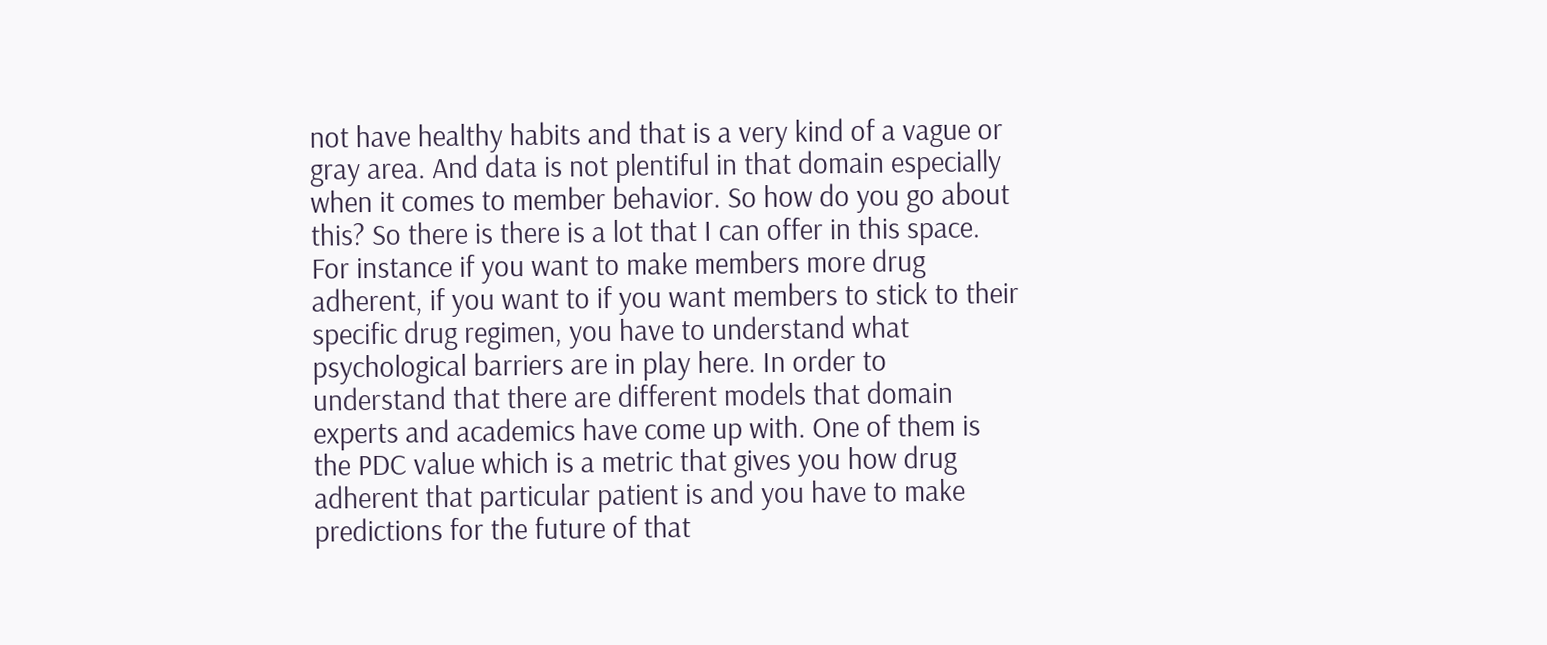not have healthy habits and that is a very kind of a vague or gray area. And data is not plentiful in that domain especially when it comes to member behavior. So how do you go about this? So there is there is a lot that I can offer in this space. For instance if you want to make members more drug adherent, if you want to if you want members to stick to their specific drug regimen, you have to understand what psychological barriers are in play here. In order to understand that there are different models that domain experts and academics have come up with. One of them is the PDC value which is a metric that gives you how drug adherent that particular patient is and you have to make predictions for the future of that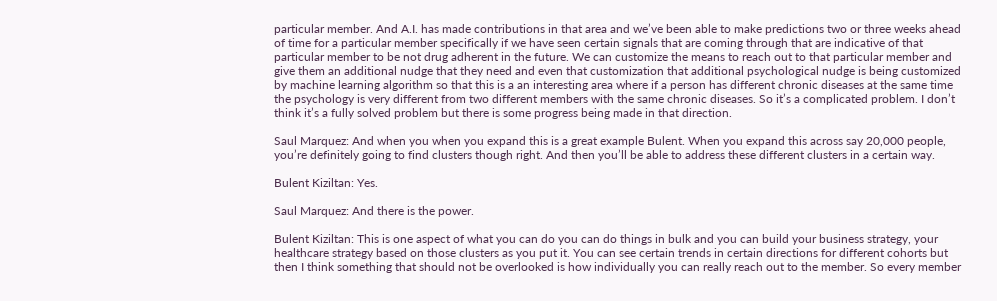particular member. And A.I. has made contributions in that area and we’ve been able to make predictions two or three weeks ahead of time for a particular member specifically if we have seen certain signals that are coming through that are indicative of that particular member to be not drug adherent in the future. We can customize the means to reach out to that particular member and give them an additional nudge that they need and even that customization that additional psychological nudge is being customized by machine learning algorithm so that this is a an interesting area where if a person has different chronic diseases at the same time the psychology is very different from two different members with the same chronic diseases. So it’s a complicated problem. I don’t think it’s a fully solved problem but there is some progress being made in that direction.

Saul Marquez: And when you when you expand this is a great example Bulent. When you expand this across say 20,000 people, you’re definitely going to find clusters though right. And then you’ll be able to address these different clusters in a certain way.

Bulent Kiziltan: Yes.

Saul Marquez: And there is the power.

Bulent Kiziltan: This is one aspect of what you can do you can do things in bulk and you can build your business strategy, your healthcare strategy based on those clusters as you put it. You can see certain trends in certain directions for different cohorts but then I think something that should not be overlooked is how individually you can really reach out to the member. So every member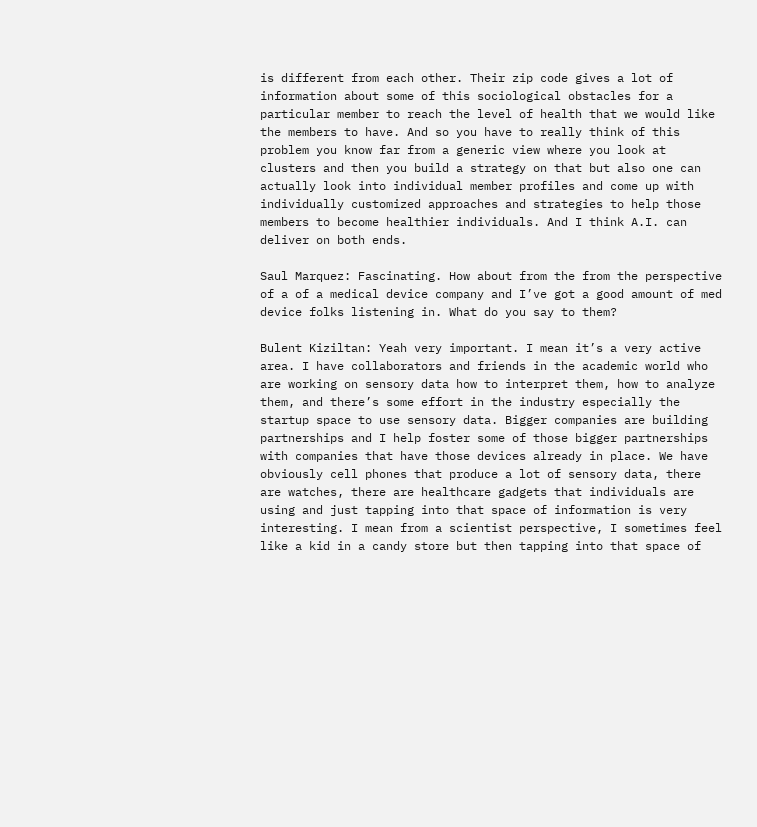is different from each other. Their zip code gives a lot of information about some of this sociological obstacles for a particular member to reach the level of health that we would like the members to have. And so you have to really think of this problem you know far from a generic view where you look at clusters and then you build a strategy on that but also one can actually look into individual member profiles and come up with individually customized approaches and strategies to help those members to become healthier individuals. And I think A.I. can deliver on both ends.

Saul Marquez: Fascinating. How about from the from the perspective of a of a medical device company and I’ve got a good amount of med device folks listening in. What do you say to them?

Bulent Kiziltan: Yeah very important. I mean it’s a very active area. I have collaborators and friends in the academic world who are working on sensory data how to interpret them, how to analyze them, and there’s some effort in the industry especially the startup space to use sensory data. Bigger companies are building partnerships and I help foster some of those bigger partnerships with companies that have those devices already in place. We have obviously cell phones that produce a lot of sensory data, there are watches, there are healthcare gadgets that individuals are using and just tapping into that space of information is very interesting. I mean from a scientist perspective, I sometimes feel like a kid in a candy store but then tapping into that space of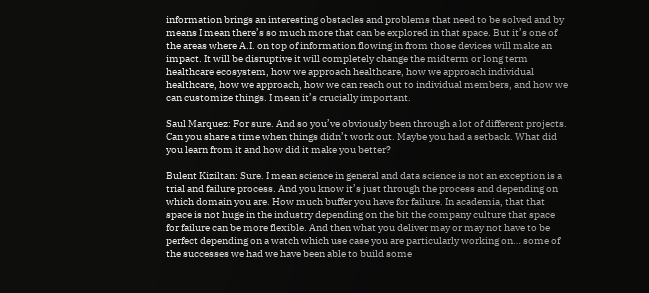information brings an interesting obstacles and problems that need to be solved and by means I mean there’s so much more that can be explored in that space. But it’s one of the areas where A.I. on top of information flowing in from those devices will make an impact. It will be disruptive it will completely change the midterm or long term healthcare ecosystem, how we approach healthcare, how we approach individual healthcare, how we approach, how we can reach out to individual members, and how we can customize things. I mean it’s crucially important.

Saul Marquez: For sure. And so you’ve obviously been through a lot of different projects. Can you share a time when things didn’t work out. Maybe you had a setback. What did you learn from it and how did it make you better?

Bulent Kiziltan: Sure. I mean science in general and data science is not an exception is a trial and failure process. And you know it’s just through the process and depending on which domain you are. How much buffer you have for failure. In academia, that that space is not huge in the industry depending on the bit the company culture that space for failure can be more flexible. And then what you deliver may or may not have to be perfect depending on a watch which use case you are particularly working on… some of the successes we had we have been able to build some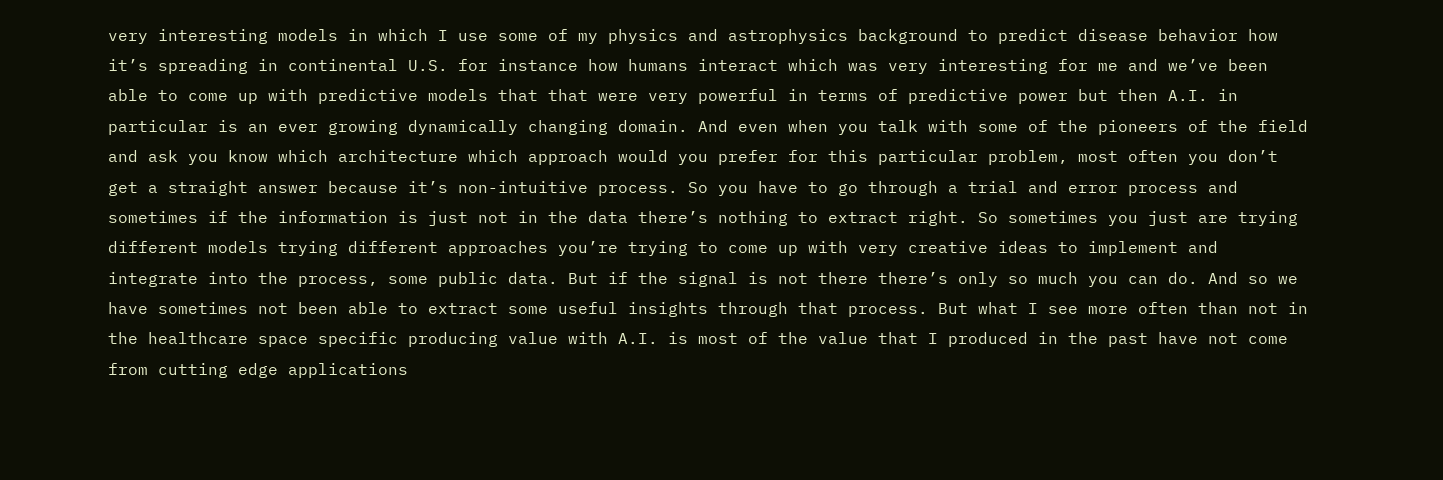very interesting models in which I use some of my physics and astrophysics background to predict disease behavior how it’s spreading in continental U.S. for instance how humans interact which was very interesting for me and we’ve been able to come up with predictive models that that were very powerful in terms of predictive power but then A.I. in particular is an ever growing dynamically changing domain. And even when you talk with some of the pioneers of the field and ask you know which architecture which approach would you prefer for this particular problem, most often you don’t get a straight answer because it’s non-intuitive process. So you have to go through a trial and error process and sometimes if the information is just not in the data there’s nothing to extract right. So sometimes you just are trying different models trying different approaches you’re trying to come up with very creative ideas to implement and integrate into the process, some public data. But if the signal is not there there’s only so much you can do. And so we have sometimes not been able to extract some useful insights through that process. But what I see more often than not in the healthcare space specific producing value with A.I. is most of the value that I produced in the past have not come from cutting edge applications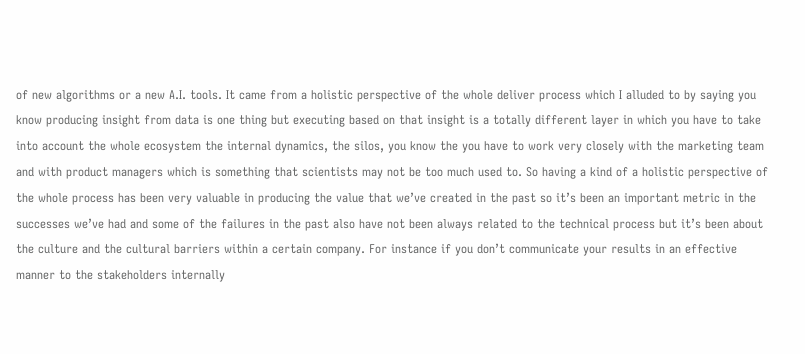of new algorithms or a new A.I. tools. It came from a holistic perspective of the whole deliver process which I alluded to by saying you know producing insight from data is one thing but executing based on that insight is a totally different layer in which you have to take into account the whole ecosystem the internal dynamics, the silos, you know the you have to work very closely with the marketing team and with product managers which is something that scientists may not be too much used to. So having a kind of a holistic perspective of the whole process has been very valuable in producing the value that we’ve created in the past so it’s been an important metric in the successes we’ve had and some of the failures in the past also have not been always related to the technical process but it’s been about the culture and the cultural barriers within a certain company. For instance if you don’t communicate your results in an effective manner to the stakeholders internally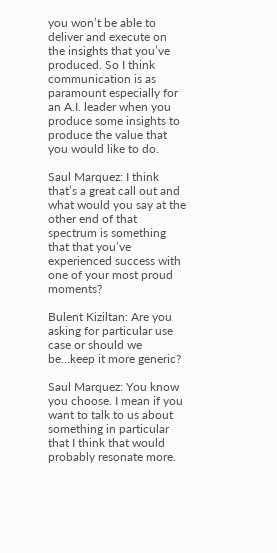you won’t be able to deliver and execute on the insights that you’ve produced. So I think communication is as paramount especially for an A.I. leader when you produce some insights to produce the value that you would like to do.

Saul Marquez: I think that’s a great call out and what would you say at the other end of that spectrum is something that that you’ve experienced success with one of your most proud moments?

Bulent Kiziltan: Are you asking for particular use case or should we be…keep it more generic?

Saul Marquez: You know you choose. I mean if you want to talk to us about something in particular that I think that would probably resonate more.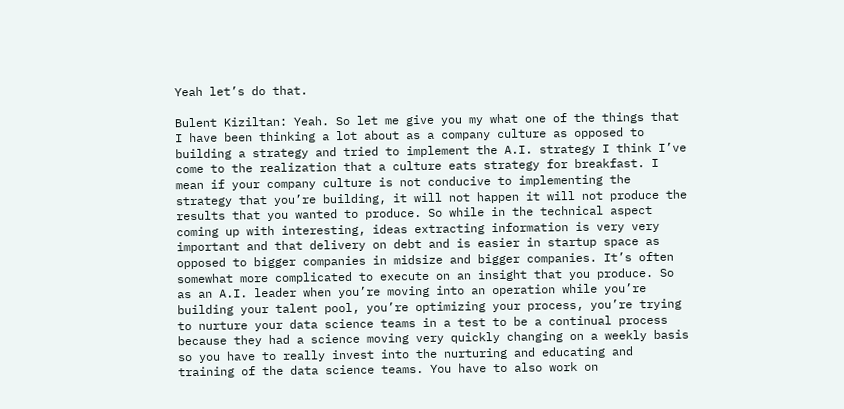Yeah let’s do that.

Bulent Kiziltan: Yeah. So let me give you my what one of the things that I have been thinking a lot about as a company culture as opposed to building a strategy and tried to implement the A.I. strategy I think I’ve come to the realization that a culture eats strategy for breakfast. I mean if your company culture is not conducive to implementing the strategy that you’re building, it will not happen it will not produce the results that you wanted to produce. So while in the technical aspect coming up with interesting, ideas extracting information is very very important and that delivery on debt and is easier in startup space as opposed to bigger companies in midsize and bigger companies. It’s often somewhat more complicated to execute on an insight that you produce. So as an A.I. leader when you’re moving into an operation while you’re building your talent pool, you’re optimizing your process, you’re trying to nurture your data science teams in a test to be a continual process because they had a science moving very quickly changing on a weekly basis so you have to really invest into the nurturing and educating and training of the data science teams. You have to also work on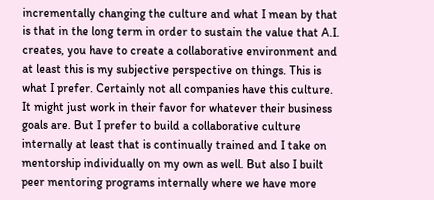incrementally changing the culture and what I mean by that is that in the long term in order to sustain the value that A.I. creates, you have to create a collaborative environment and at least this is my subjective perspective on things. This is what I prefer. Certainly not all companies have this culture. It might just work in their favor for whatever their business goals are. But I prefer to build a collaborative culture internally at least that is continually trained and I take on mentorship individually on my own as well. But also I built peer mentoring programs internally where we have more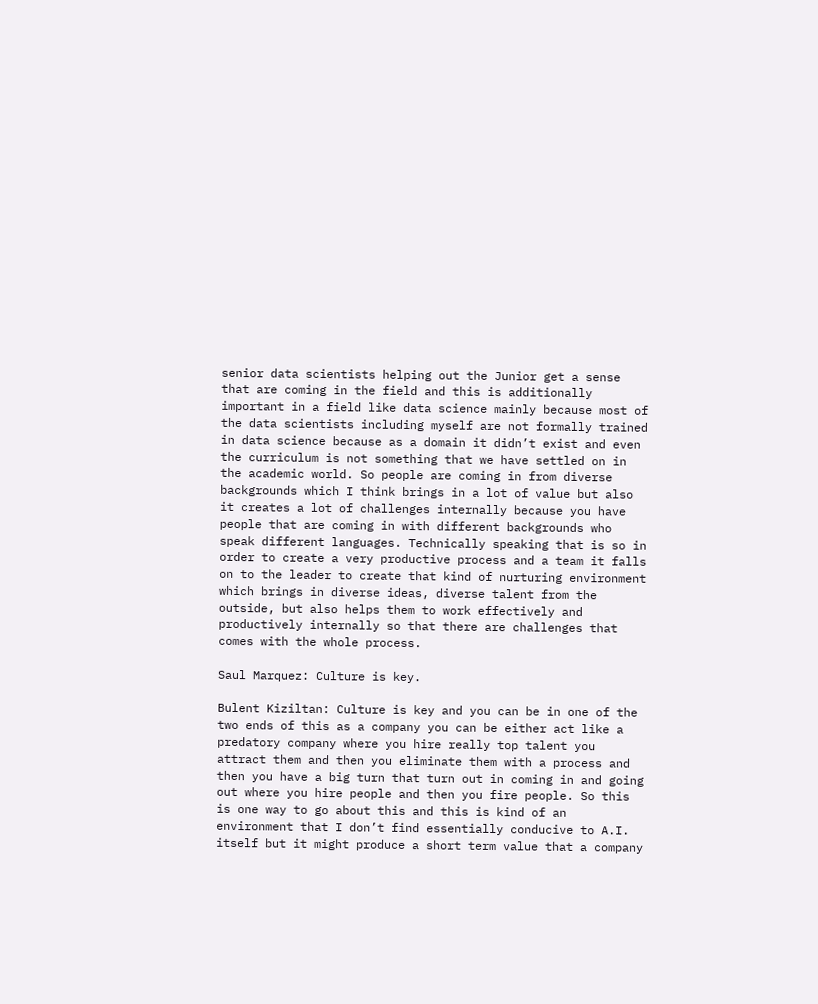senior data scientists helping out the Junior get a sense that are coming in the field and this is additionally important in a field like data science mainly because most of the data scientists including myself are not formally trained in data science because as a domain it didn’t exist and even the curriculum is not something that we have settled on in the academic world. So people are coming in from diverse backgrounds which I think brings in a lot of value but also it creates a lot of challenges internally because you have people that are coming in with different backgrounds who speak different languages. Technically speaking that is so in order to create a very productive process and a team it falls on to the leader to create that kind of nurturing environment which brings in diverse ideas, diverse talent from the outside, but also helps them to work effectively and productively internally so that there are challenges that comes with the whole process.

Saul Marquez: Culture is key.

Bulent Kiziltan: Culture is key and you can be in one of the two ends of this as a company you can be either act like a predatory company where you hire really top talent you attract them and then you eliminate them with a process and then you have a big turn that turn out in coming in and going out where you hire people and then you fire people. So this is one way to go about this and this is kind of an environment that I don’t find essentially conducive to A.I. itself but it might produce a short term value that a company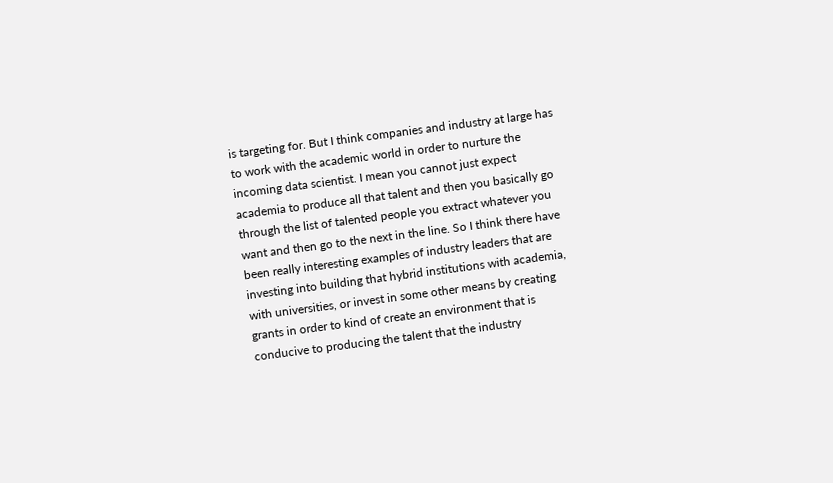is targeting for. But I think companies and industry at large has to work with the academic world in order to nurture the incoming data scientist. I mean you cannot just expect academia to produce all that talent and then you basically go through the list of talented people you extract whatever you want and then go to the next in the line. So I think there have been really interesting examples of industry leaders that are investing into building that hybrid institutions with academia, with universities, or invest in some other means by creating grants in order to kind of create an environment that is conducive to producing the talent that the industry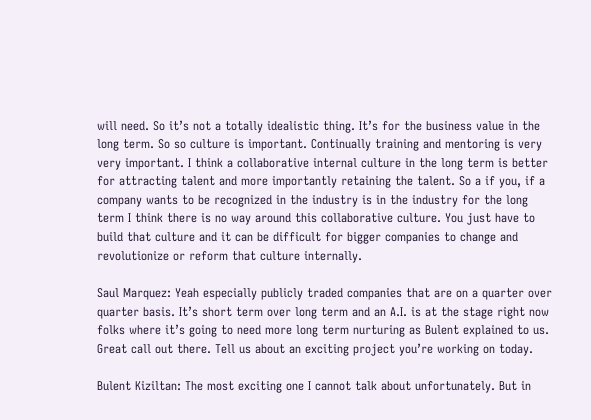will need. So it’s not a totally idealistic thing. It’s for the business value in the long term. So so culture is important. Continually training and mentoring is very very important. I think a collaborative internal culture in the long term is better for attracting talent and more importantly retaining the talent. So a if you, if a company wants to be recognized in the industry is in the industry for the long term I think there is no way around this collaborative culture. You just have to build that culture and it can be difficult for bigger companies to change and revolutionize or reform that culture internally.

Saul Marquez: Yeah especially publicly traded companies that are on a quarter over quarter basis. It’s short term over long term and an A.I. is at the stage right now folks where it’s going to need more long term nurturing as Bulent explained to us. Great call out there. Tell us about an exciting project you’re working on today.

Bulent Kiziltan: The most exciting one I cannot talk about unfortunately. But in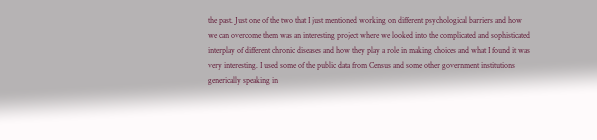the past. Just one of the two that I just mentioned working on different psychological barriers and how we can overcome them was an interesting project where we looked into the complicated and sophisticated interplay of different chronic diseases and how they play a role in making choices and what I found it was very interesting. I used some of the public data from Census and some other government institutions generically speaking in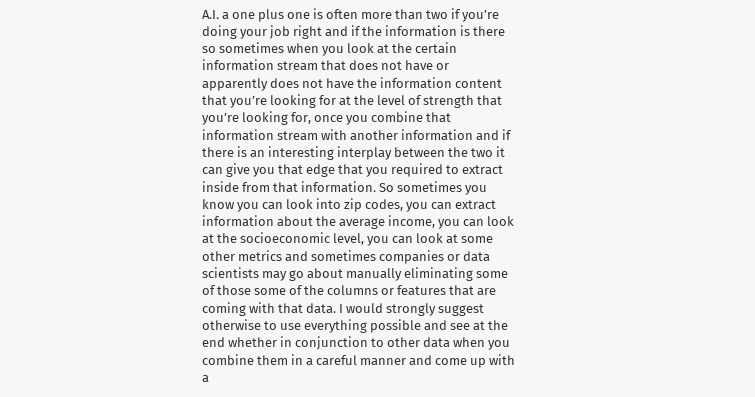A.I. a one plus one is often more than two if you’re doing your job right and if the information is there so sometimes when you look at the certain information stream that does not have or apparently does not have the information content that you’re looking for at the level of strength that you’re looking for, once you combine that information stream with another information and if there is an interesting interplay between the two it can give you that edge that you required to extract inside from that information. So sometimes you know you can look into zip codes, you can extract information about the average income, you can look at the socioeconomic level, you can look at some other metrics and sometimes companies or data scientists may go about manually eliminating some of those some of the columns or features that are coming with that data. I would strongly suggest otherwise to use everything possible and see at the end whether in conjunction to other data when you combine them in a careful manner and come up with a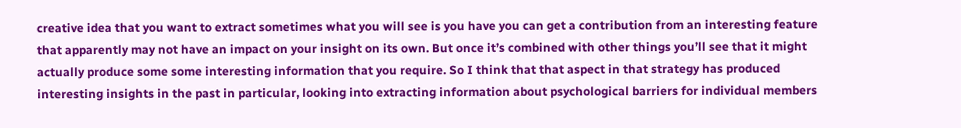creative idea that you want to extract sometimes what you will see is you have you can get a contribution from an interesting feature that apparently may not have an impact on your insight on its own. But once it’s combined with other things you’ll see that it might actually produce some some interesting information that you require. So I think that that aspect in that strategy has produced interesting insights in the past in particular, looking into extracting information about psychological barriers for individual members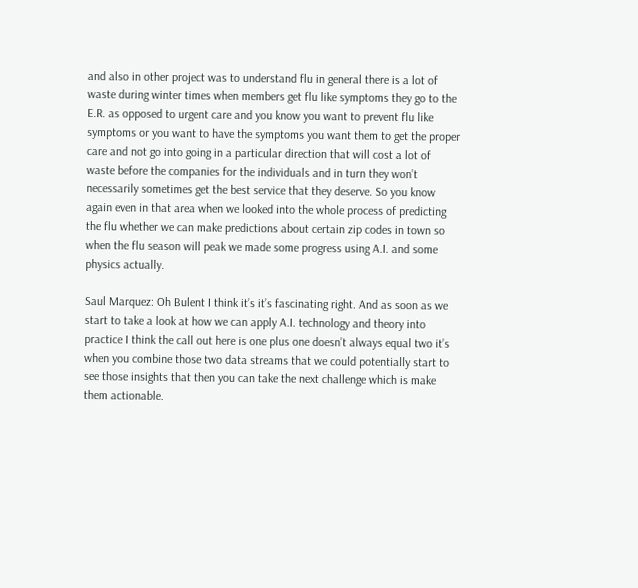and also in other project was to understand flu in general there is a lot of waste during winter times when members get flu like symptoms they go to the E.R. as opposed to urgent care and you know you want to prevent flu like symptoms or you want to have the symptoms you want them to get the proper care and not go into going in a particular direction that will cost a lot of waste before the companies for the individuals and in turn they won’t necessarily sometimes get the best service that they deserve. So you know again even in that area when we looked into the whole process of predicting the flu whether we can make predictions about certain zip codes in town so when the flu season will peak we made some progress using A.I. and some physics actually.

Saul Marquez: Oh Bulent I think it’s it’s fascinating right. And as soon as we start to take a look at how we can apply A.I. technology and theory into practice I think the call out here is one plus one doesn’t always equal two it’s when you combine those two data streams that we could potentially start to see those insights that then you can take the next challenge which is make them actionable.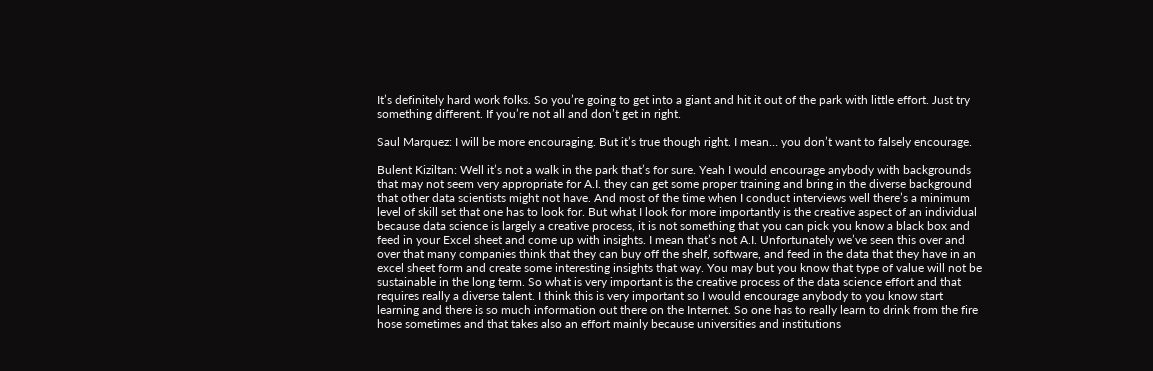It’s definitely hard work folks. So you’re going to get into a giant and hit it out of the park with little effort. Just try something different. If you’re not all and don’t get in right.

Saul Marquez: I will be more encouraging. But it’s true though right. I mean… you don’t want to falsely encourage.

Bulent Kiziltan: Well it’s not a walk in the park that’s for sure. Yeah I would encourage anybody with backgrounds that may not seem very appropriate for A.I. they can get some proper training and bring in the diverse background that other data scientists might not have. And most of the time when I conduct interviews well there’s a minimum level of skill set that one has to look for. But what I look for more importantly is the creative aspect of an individual because data science is largely a creative process, it is not something that you can pick you know a black box and feed in your Excel sheet and come up with insights. I mean that’s not A.I. Unfortunately we’ve seen this over and over that many companies think that they can buy off the shelf, software, and feed in the data that they have in an excel sheet form and create some interesting insights that way. You may but you know that type of value will not be sustainable in the long term. So what is very important is the creative process of the data science effort and that requires really a diverse talent. I think this is very important so I would encourage anybody to you know start learning and there is so much information out there on the Internet. So one has to really learn to drink from the fire hose sometimes and that takes also an effort mainly because universities and institutions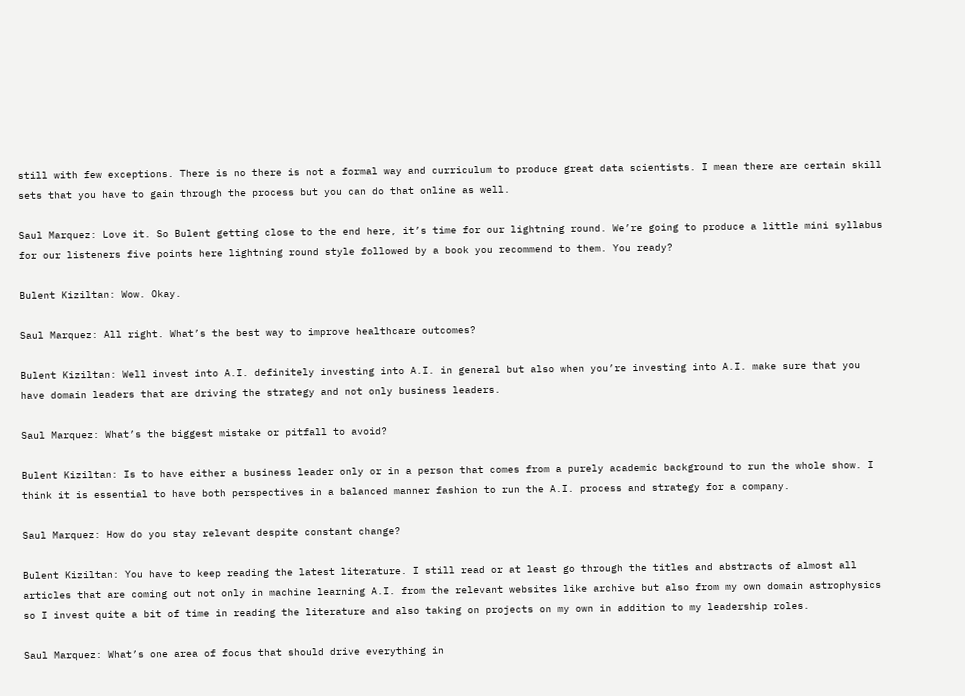still with few exceptions. There is no there is not a formal way and curriculum to produce great data scientists. I mean there are certain skill sets that you have to gain through the process but you can do that online as well.

Saul Marquez: Love it. So Bulent getting close to the end here, it’s time for our lightning round. We’re going to produce a little mini syllabus for our listeners five points here lightning round style followed by a book you recommend to them. You ready?

Bulent Kiziltan: Wow. Okay.

Saul Marquez: All right. What’s the best way to improve healthcare outcomes?

Bulent Kiziltan: Well invest into A.I. definitely investing into A.I. in general but also when you’re investing into A.I. make sure that you have domain leaders that are driving the strategy and not only business leaders.

Saul Marquez: What’s the biggest mistake or pitfall to avoid?

Bulent Kiziltan: Is to have either a business leader only or in a person that comes from a purely academic background to run the whole show. I think it is essential to have both perspectives in a balanced manner fashion to run the A.I. process and strategy for a company.

Saul Marquez: How do you stay relevant despite constant change?

Bulent Kiziltan: You have to keep reading the latest literature. I still read or at least go through the titles and abstracts of almost all articles that are coming out not only in machine learning A.I. from the relevant websites like archive but also from my own domain astrophysics so I invest quite a bit of time in reading the literature and also taking on projects on my own in addition to my leadership roles.

Saul Marquez: What’s one area of focus that should drive everything in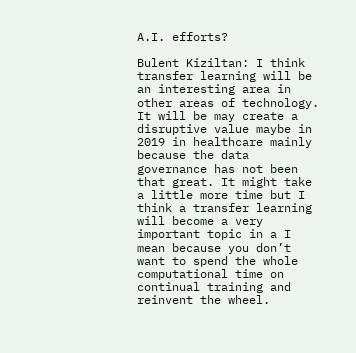A.I. efforts?

Bulent Kiziltan: I think transfer learning will be an interesting area in other areas of technology. It will be may create a disruptive value maybe in 2019 in healthcare mainly because the data governance has not been that great. It might take a little more time but I think a transfer learning will become a very important topic in a I mean because you don’t want to spend the whole computational time on continual training and reinvent the wheel.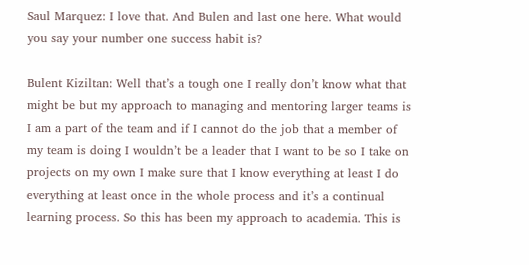Saul Marquez: I love that. And Bulen and last one here. What would you say your number one success habit is?

Bulent Kiziltan: Well that’s a tough one I really don’t know what that might be but my approach to managing and mentoring larger teams is I am a part of the team and if I cannot do the job that a member of my team is doing I wouldn’t be a leader that I want to be so I take on projects on my own I make sure that I know everything at least I do everything at least once in the whole process and it’s a continual learning process. So this has been my approach to academia. This is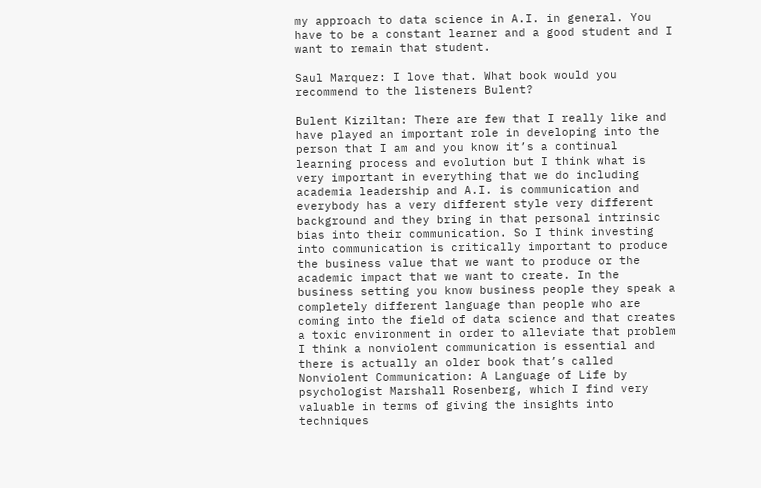my approach to data science in A.I. in general. You have to be a constant learner and a good student and I want to remain that student.

Saul Marquez: I love that. What book would you recommend to the listeners Bulent?

Bulent Kiziltan: There are few that I really like and have played an important role in developing into the person that I am and you know it’s a continual learning process and evolution but I think what is very important in everything that we do including academia leadership and A.I. is communication and everybody has a very different style very different background and they bring in that personal intrinsic bias into their communication. So I think investing into communication is critically important to produce the business value that we want to produce or the academic impact that we want to create. In the business setting you know business people they speak a completely different language than people who are coming into the field of data science and that creates a toxic environment in order to alleviate that problem I think a nonviolent communication is essential and there is actually an older book that’s called Nonviolent Communication: A Language of Life by psychologist Marshall Rosenberg, which I find very valuable in terms of giving the insights into techniques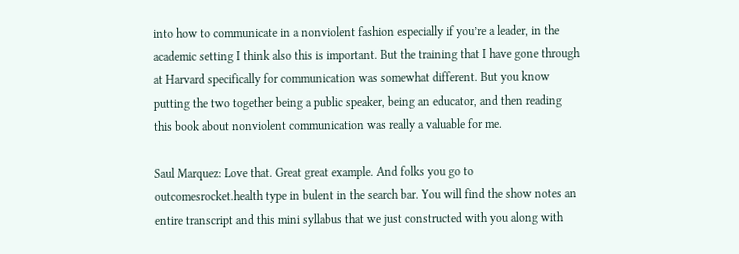into how to communicate in a nonviolent fashion especially if you’re a leader, in the academic setting I think also this is important. But the training that I have gone through at Harvard specifically for communication was somewhat different. But you know putting the two together being a public speaker, being an educator, and then reading this book about nonviolent communication was really a valuable for me.

Saul Marquez: Love that. Great great example. And folks you go to outcomesrocket.health type in bulent in the search bar. You will find the show notes an entire transcript and this mini syllabus that we just constructed with you along with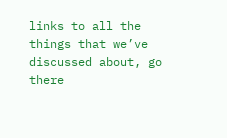links to all the things that we’ve discussed about, go there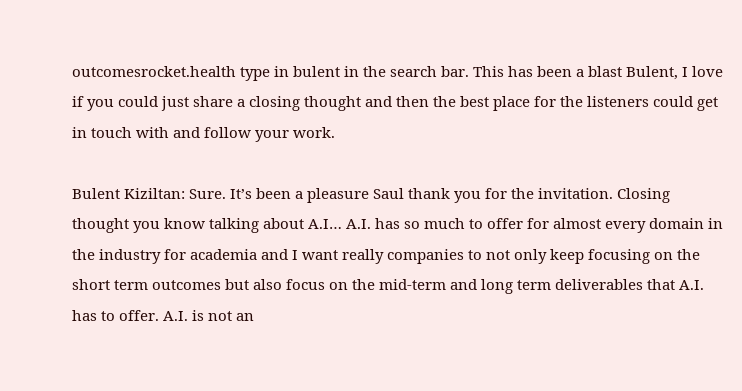outcomesrocket.health type in bulent in the search bar. This has been a blast Bulent, I love if you could just share a closing thought and then the best place for the listeners could get in touch with and follow your work.

Bulent Kiziltan: Sure. It’s been a pleasure Saul thank you for the invitation. Closing thought you know talking about A.I… A.I. has so much to offer for almost every domain in the industry for academia and I want really companies to not only keep focusing on the short term outcomes but also focus on the mid-term and long term deliverables that A.I. has to offer. A.I. is not an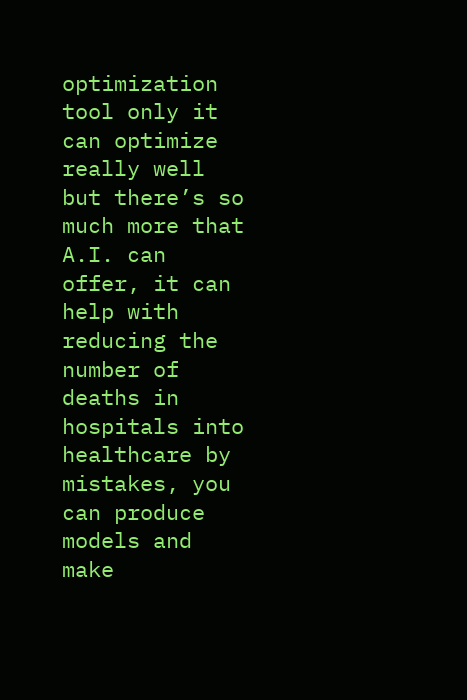optimization tool only it can optimize really well but there’s so much more that A.I. can offer, it can help with reducing the number of deaths in hospitals into healthcare by mistakes, you can produce models and make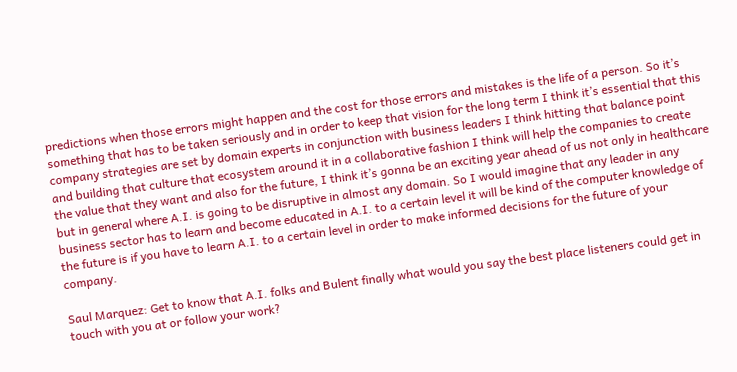predictions when those errors might happen and the cost for those errors and mistakes is the life of a person. So it’s something that has to be taken seriously and in order to keep that vision for the long term I think it’s essential that this company strategies are set by domain experts in conjunction with business leaders I think hitting that balance point and building that culture that ecosystem around it in a collaborative fashion I think will help the companies to create the value that they want and also for the future, I think it’s gonna be an exciting year ahead of us not only in healthcare but in general where A.I. is going to be disruptive in almost any domain. So I would imagine that any leader in any business sector has to learn and become educated in A.I. to a certain level it will be kind of the computer knowledge of the future is if you have to learn A.I. to a certain level in order to make informed decisions for the future of your company.

Saul Marquez: Get to know that A.I. folks and Bulent finally what would you say the best place listeners could get in touch with you at or follow your work?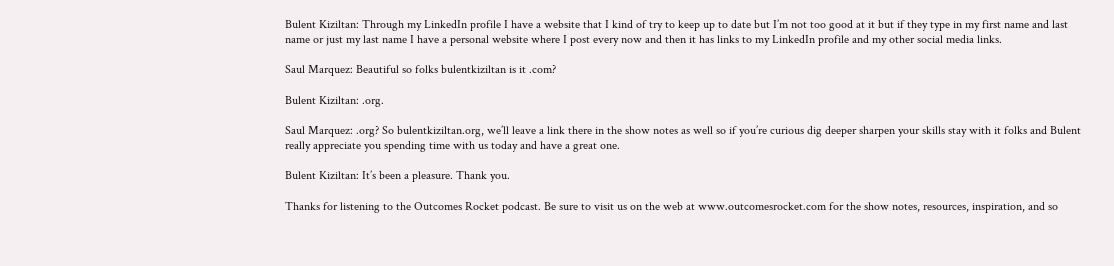Bulent Kiziltan: Through my LinkedIn profile I have a website that I kind of try to keep up to date but I’m not too good at it but if they type in my first name and last name or just my last name I have a personal website where I post every now and then it has links to my LinkedIn profile and my other social media links.

Saul Marquez: Beautiful so folks bulentkiziltan is it .com?

Bulent Kiziltan: .org.

Saul Marquez: .org? So bulentkiziltan.org, we’ll leave a link there in the show notes as well so if you’re curious dig deeper sharpen your skills stay with it folks and Bulent really appreciate you spending time with us today and have a great one.

Bulent Kiziltan: It’s been a pleasure. Thank you.

Thanks for listening to the Outcomes Rocket podcast. Be sure to visit us on the web at www.outcomesrocket.com for the show notes, resources, inspiration, and so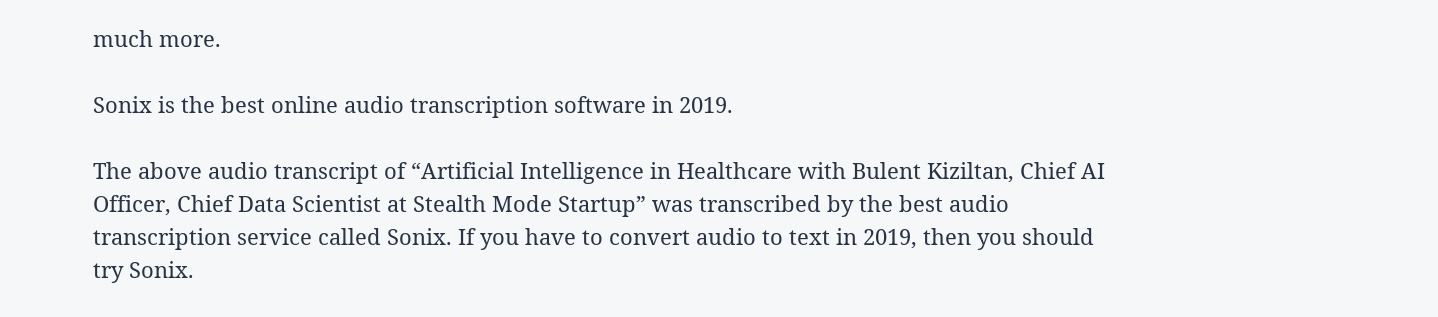much more.

Sonix is the best online audio transcription software in 2019.

The above audio transcript of “Artificial Intelligence in Healthcare with Bulent Kiziltan, Chief AI Officer, Chief Data Scientist at Stealth Mode Startup” was transcribed by the best audio transcription service called Sonix. If you have to convert audio to text in 2019, then you should try Sonix.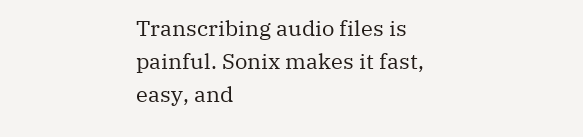Transcribing audio files is painful. Sonix makes it fast, easy, and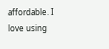affordable. I love using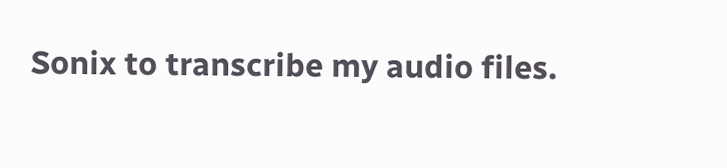Sonix to transcribe my audio files.